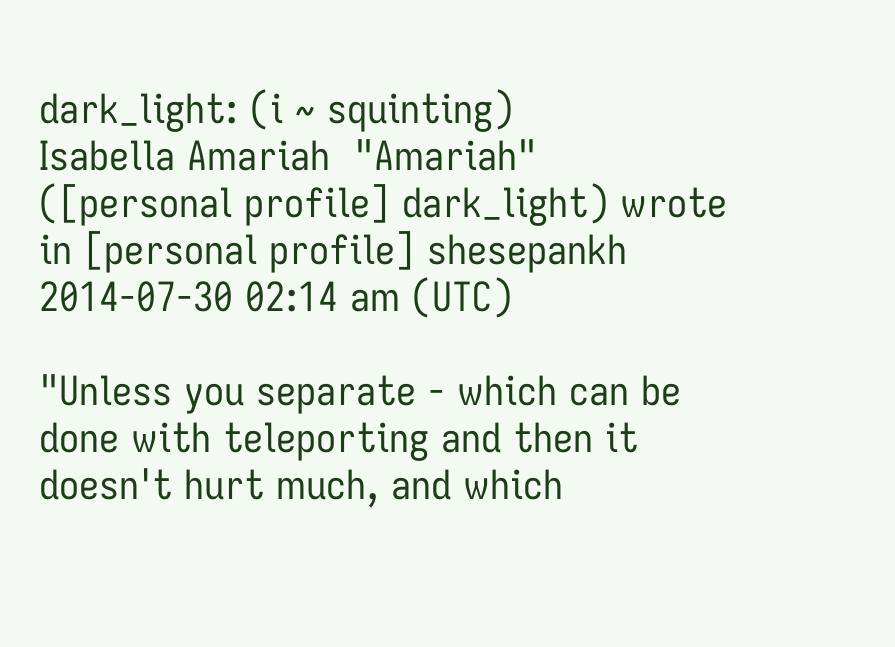dark_light: (i ~ squinting)
Isabella Amariah  "Amariah" ([personal profile] dark_light) wrote in [personal profile] shesepankh 2014-07-30 02:14 am (UTC)

"Unless you separate - which can be done with teleporting and then it doesn't hurt much, and which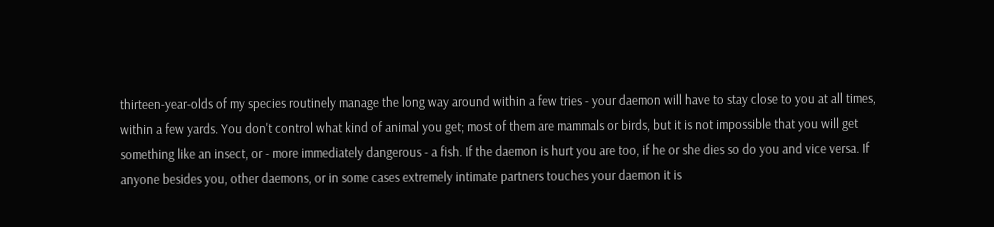thirteen-year-olds of my species routinely manage the long way around within a few tries - your daemon will have to stay close to you at all times, within a few yards. You don't control what kind of animal you get; most of them are mammals or birds, but it is not impossible that you will get something like an insect, or - more immediately dangerous - a fish. If the daemon is hurt you are too, if he or she dies so do you and vice versa. If anyone besides you, other daemons, or in some cases extremely intimate partners touches your daemon it is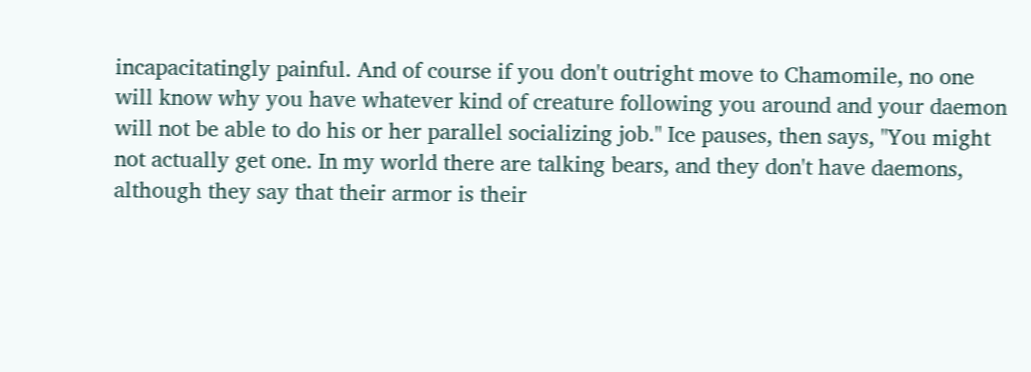incapacitatingly painful. And of course if you don't outright move to Chamomile, no one will know why you have whatever kind of creature following you around and your daemon will not be able to do his or her parallel socializing job." Ice pauses, then says, "You might not actually get one. In my world there are talking bears, and they don't have daemons, although they say that their armor is their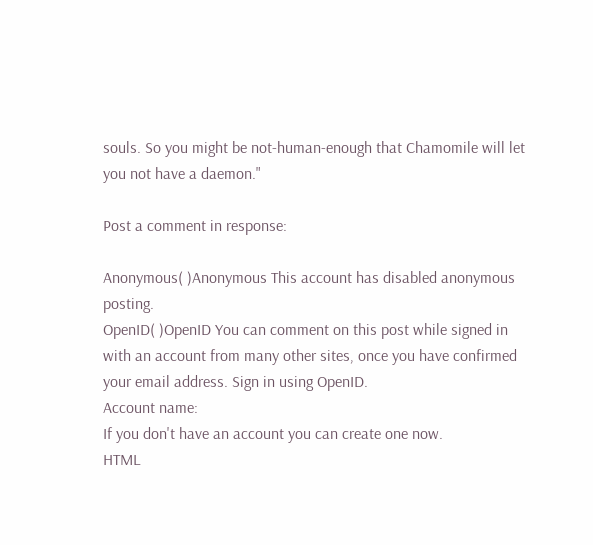souls. So you might be not-human-enough that Chamomile will let you not have a daemon."

Post a comment in response:

Anonymous( )Anonymous This account has disabled anonymous posting.
OpenID( )OpenID You can comment on this post while signed in with an account from many other sites, once you have confirmed your email address. Sign in using OpenID.
Account name:
If you don't have an account you can create one now.
HTML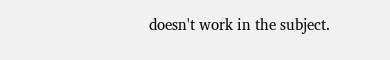doesn't work in the subject.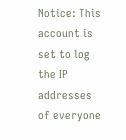Notice: This account is set to log the IP addresses of everyone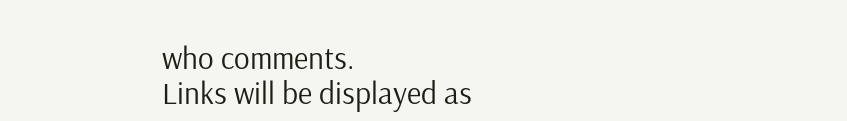who comments.
Links will be displayed as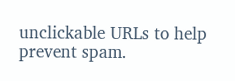unclickable URLs to help prevent spam.